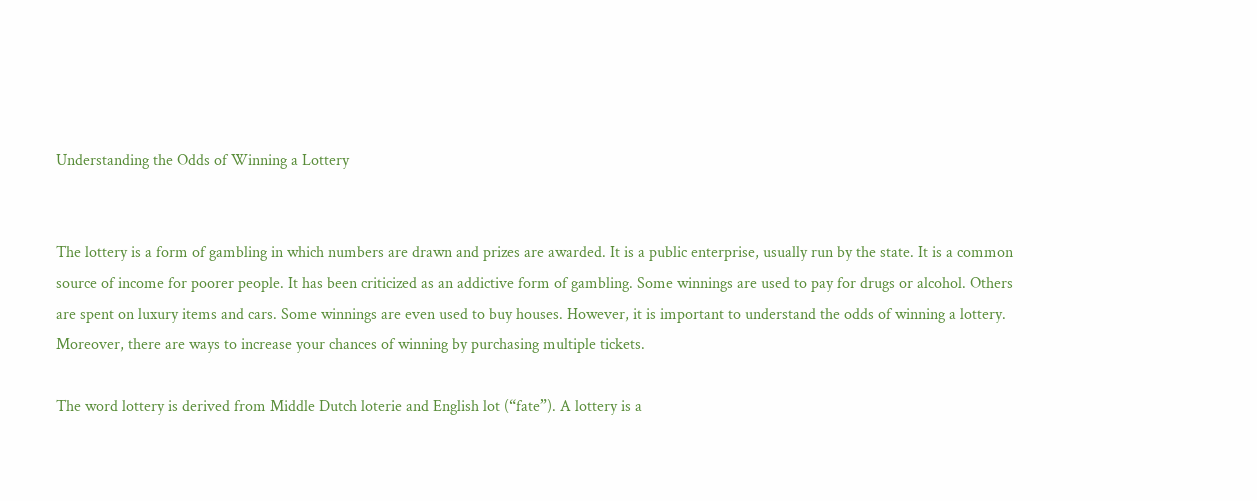Understanding the Odds of Winning a Lottery


The lottery is a form of gambling in which numbers are drawn and prizes are awarded. It is a public enterprise, usually run by the state. It is a common source of income for poorer people. It has been criticized as an addictive form of gambling. Some winnings are used to pay for drugs or alcohol. Others are spent on luxury items and cars. Some winnings are even used to buy houses. However, it is important to understand the odds of winning a lottery. Moreover, there are ways to increase your chances of winning by purchasing multiple tickets.

The word lottery is derived from Middle Dutch loterie and English lot (“fate”). A lottery is a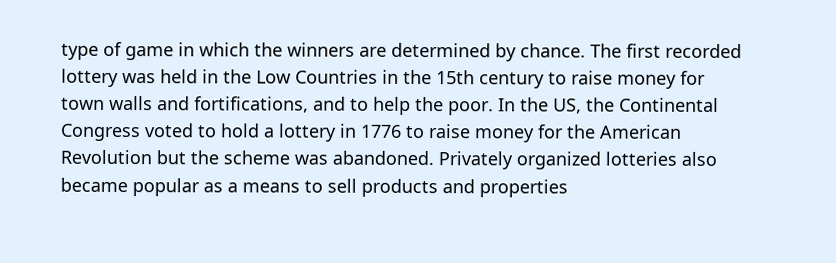type of game in which the winners are determined by chance. The first recorded lottery was held in the Low Countries in the 15th century to raise money for town walls and fortifications, and to help the poor. In the US, the Continental Congress voted to hold a lottery in 1776 to raise money for the American Revolution but the scheme was abandoned. Privately organized lotteries also became popular as a means to sell products and properties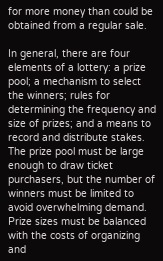for more money than could be obtained from a regular sale.

In general, there are four elements of a lottery: a prize pool; a mechanism to select the winners; rules for determining the frequency and size of prizes; and a means to record and distribute stakes. The prize pool must be large enough to draw ticket purchasers, but the number of winners must be limited to avoid overwhelming demand. Prize sizes must be balanced with the costs of organizing and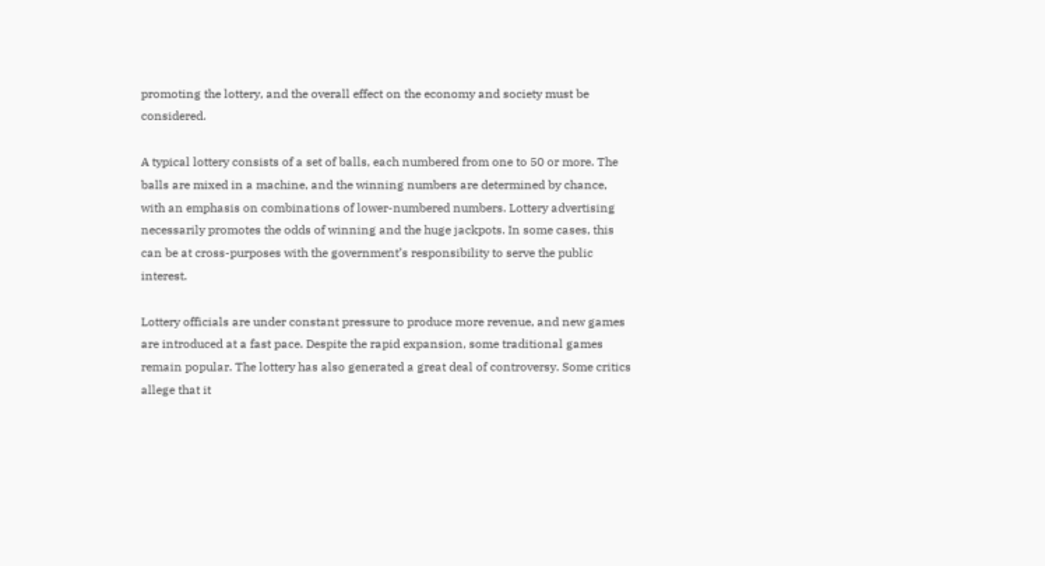promoting the lottery, and the overall effect on the economy and society must be considered.

A typical lottery consists of a set of balls, each numbered from one to 50 or more. The balls are mixed in a machine, and the winning numbers are determined by chance, with an emphasis on combinations of lower-numbered numbers. Lottery advertising necessarily promotes the odds of winning and the huge jackpots. In some cases, this can be at cross-purposes with the government’s responsibility to serve the public interest.

Lottery officials are under constant pressure to produce more revenue, and new games are introduced at a fast pace. Despite the rapid expansion, some traditional games remain popular. The lottery has also generated a great deal of controversy. Some critics allege that it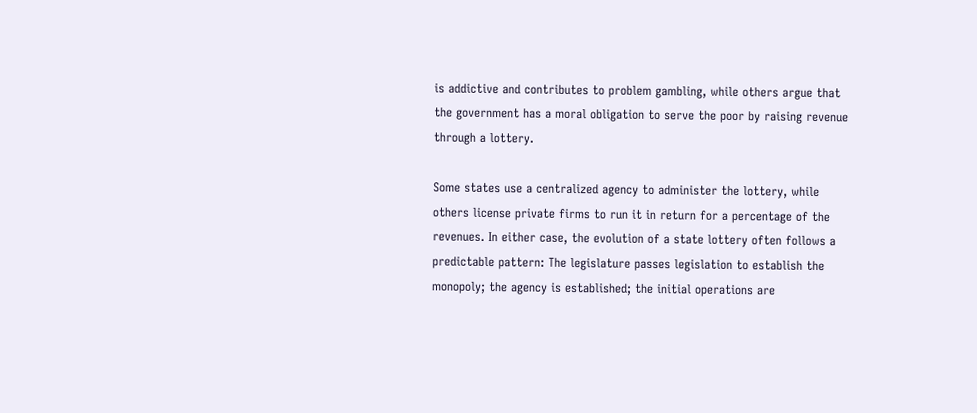is addictive and contributes to problem gambling, while others argue that the government has a moral obligation to serve the poor by raising revenue through a lottery.

Some states use a centralized agency to administer the lottery, while others license private firms to run it in return for a percentage of the revenues. In either case, the evolution of a state lottery often follows a predictable pattern: The legislature passes legislation to establish the monopoly; the agency is established; the initial operations are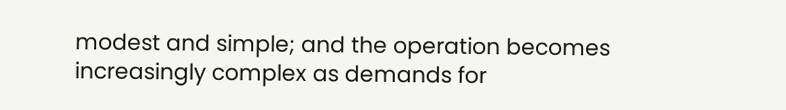modest and simple; and the operation becomes increasingly complex as demands for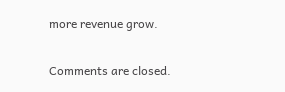more revenue grow.

Comments are closed.